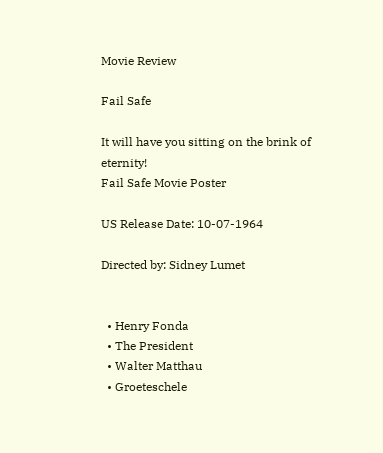Movie Review

Fail Safe

It will have you sitting on the brink of eternity!
Fail Safe Movie Poster

US Release Date: 10-07-1964

Directed by: Sidney Lumet


  • Henry Fonda
  • The President
  • Walter Matthau
  • Groeteschele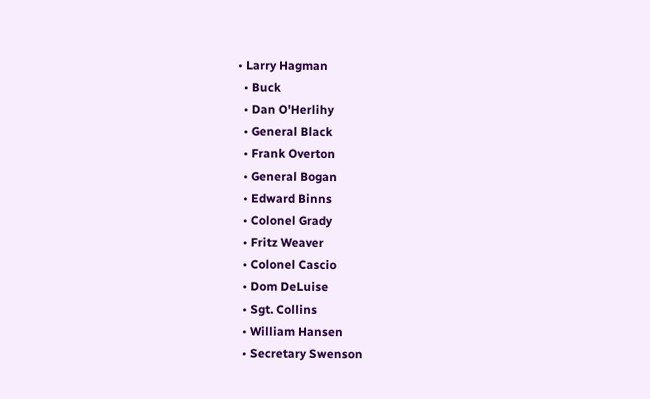• Larry Hagman
  • Buck
  • Dan O'Herlihy
  • General Black
  • Frank Overton
  • General Bogan
  • Edward Binns
  • Colonel Grady
  • Fritz Weaver
  • Colonel Cascio
  • Dom DeLuise
  • Sgt. Collins
  • William Hansen
  • Secretary Swenson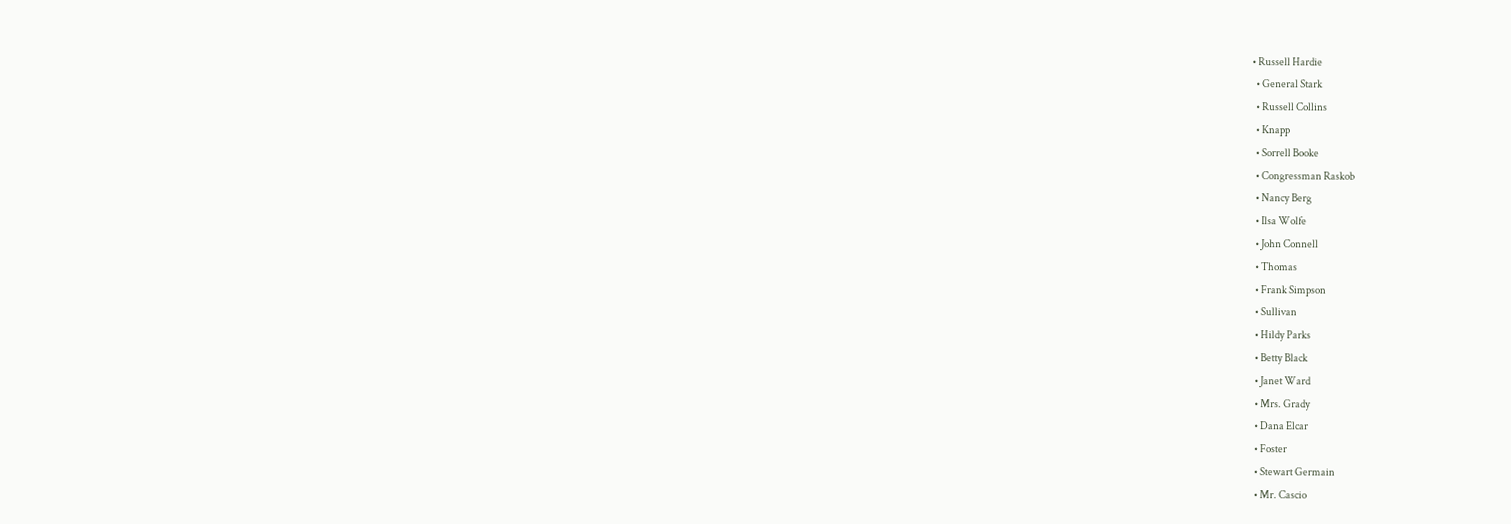• Russell Hardie
  • General Stark
  • Russell Collins
  • Knapp
  • Sorrell Booke
  • Congressman Raskob
  • Nancy Berg
  • Ilsa Wolfe
  • John Connell
  • Thomas
  • Frank Simpson
  • Sullivan
  • Hildy Parks
  • Betty Black
  • Janet Ward
  • Mrs. Grady
  • Dana Elcar
  • Foster
  • Stewart Germain
  • Mr. Cascio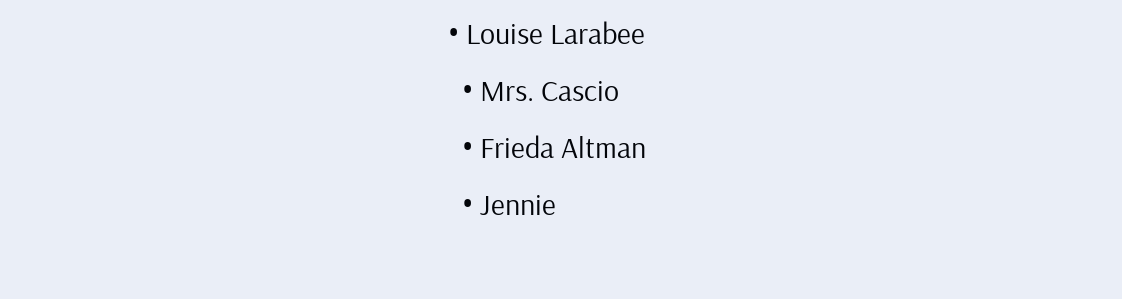• Louise Larabee
  • Mrs. Cascio
  • Frieda Altman
  • Jennie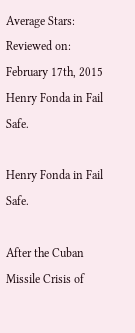Average Stars:
Reviewed on: February 17th, 2015
Henry Fonda in Fail Safe.

Henry Fonda in Fail Safe.

After the Cuban Missile Crisis of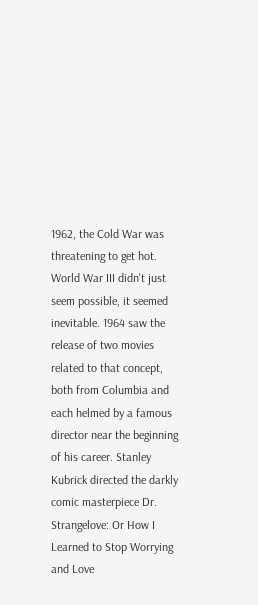1962, the Cold War was threatening to get hot. World War III didn't just seem possible, it seemed inevitable. 1964 saw the release of two movies related to that concept, both from Columbia and each helmed by a famous director near the beginning of his career. Stanley Kubrick directed the darkly comic masterpiece Dr. Strangelove: Or How I Learned to Stop Worrying and Love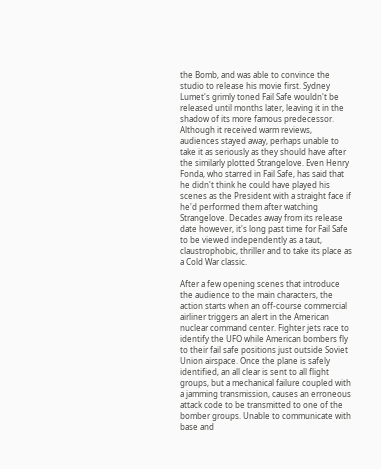the Bomb, and was able to convince the studio to release his movie first. Sydney Lumet's grimly toned Fail Safe wouldn't be released until months later, leaving it in the shadow of its more famous predecessor. Although it received warm reviews, audiences stayed away, perhaps unable to take it as seriously as they should have after the similarly plotted Strangelove. Even Henry Fonda, who starred in Fail Safe, has said that he didn't think he could have played his scenes as the President with a straight face if he'd performed them after watching Strangelove. Decades away from its release date however, it's long past time for Fail Safe to be viewed independently as a taut, claustrophobic, thriller and to take its place as a Cold War classic.

After a few opening scenes that introduce the audience to the main characters, the action starts when an off-course commercial airliner triggers an alert in the American nuclear command center. Fighter jets race to identify the UFO while American bombers fly to their fail safe positions just outside Soviet Union airspace. Once the plane is safely identified, an all clear is sent to all flight groups, but a mechanical failure coupled with a jamming transmission, causes an erroneous attack code to be transmitted to one of the bomber groups. Unable to communicate with base and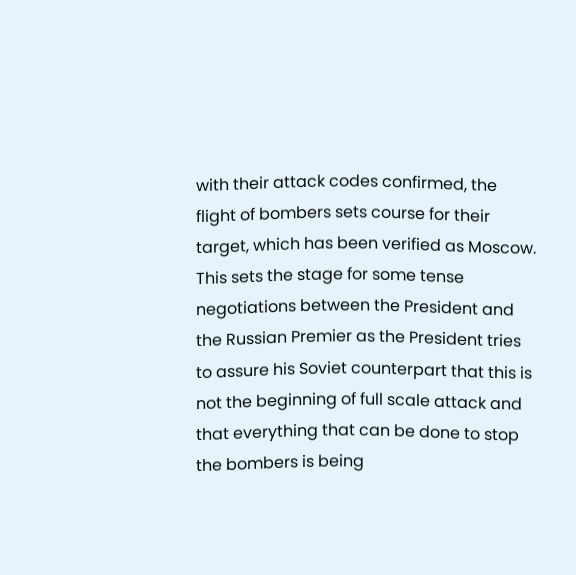with their attack codes confirmed, the flight of bombers sets course for their target, which has been verified as Moscow. This sets the stage for some tense negotiations between the President and the Russian Premier as the President tries to assure his Soviet counterpart that this is not the beginning of full scale attack and that everything that can be done to stop the bombers is being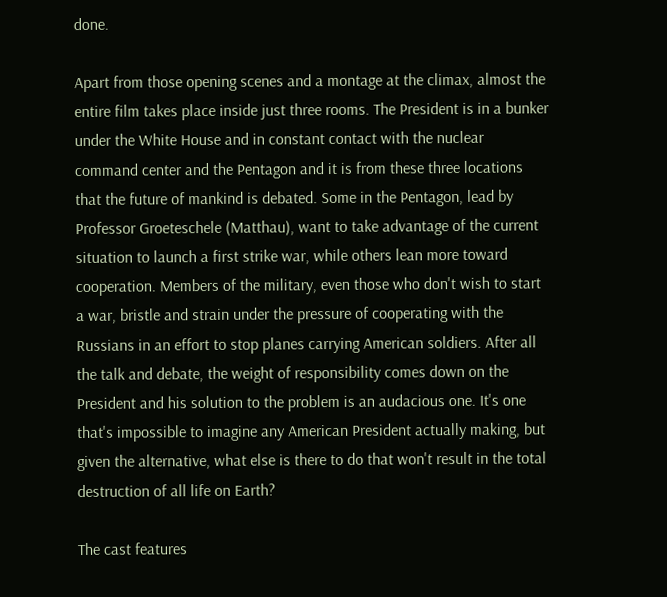done.

Apart from those opening scenes and a montage at the climax, almost the entire film takes place inside just three rooms. The President is in a bunker under the White House and in constant contact with the nuclear command center and the Pentagon and it is from these three locations that the future of mankind is debated. Some in the Pentagon, lead by Professor Groeteschele (Matthau), want to take advantage of the current situation to launch a first strike war, while others lean more toward cooperation. Members of the military, even those who don't wish to start a war, bristle and strain under the pressure of cooperating with the Russians in an effort to stop planes carrying American soldiers. After all the talk and debate, the weight of responsibility comes down on the President and his solution to the problem is an audacious one. It's one that's impossible to imagine any American President actually making, but given the alternative, what else is there to do that won't result in the total destruction of all life on Earth?

The cast features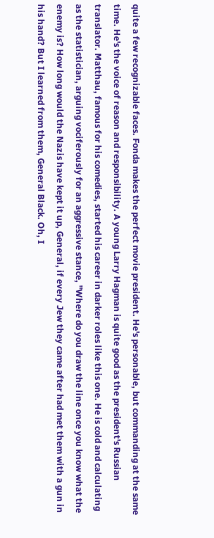quite a few recognizable faces. Fonda makes the perfect movie president. He's personable, but commanding at the same time. He's the voice of reason and responsibility. A young Larry Hagman is quite good as the president's Russian translator. Matthau, famous for his comedies, started his career in darker roles like this one. He is cold and calculating as the statistician, arguing vociferously for an aggressive stance, "Where do you draw the line once you know what the enemy is? How long would the Nazis have kept it up, General, if every Jew they came after had met them with a gun in his hand? But I learned from them, General Black. Oh, I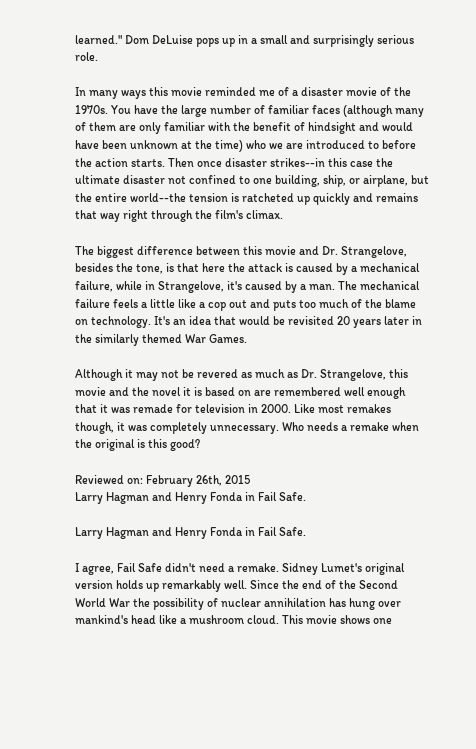learned." Dom DeLuise pops up in a small and surprisingly serious role.

In many ways this movie reminded me of a disaster movie of the 1970s. You have the large number of familiar faces (although many of them are only familiar with the benefit of hindsight and would have been unknown at the time) who we are introduced to before the action starts. Then once disaster strikes--in this case the ultimate disaster not confined to one building, ship, or airplane, but the entire world--the tension is ratcheted up quickly and remains that way right through the film's climax.

The biggest difference between this movie and Dr. Strangelove, besides the tone, is that here the attack is caused by a mechanical failure, while in Strangelove, it's caused by a man. The mechanical failure feels a little like a cop out and puts too much of the blame on technology. It's an idea that would be revisited 20 years later in the similarly themed War Games.

Although it may not be revered as much as Dr. Strangelove, this movie and the novel it is based on are remembered well enough that it was remade for television in 2000. Like most remakes though, it was completely unnecessary. Who needs a remake when the original is this good?

Reviewed on: February 26th, 2015
Larry Hagman and Henry Fonda in Fail Safe.

Larry Hagman and Henry Fonda in Fail Safe.

I agree, Fail Safe didn't need a remake. Sidney Lumet's original version holds up remarkably well. Since the end of the Second World War the possibility of nuclear annihilation has hung over mankind's head like a mushroom cloud. This movie shows one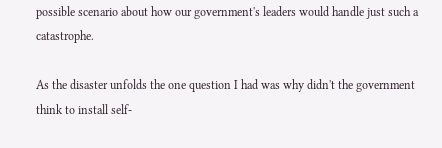possible scenario about how our government's leaders would handle just such a catastrophe.

As the disaster unfolds the one question I had was why didn't the government think to install self-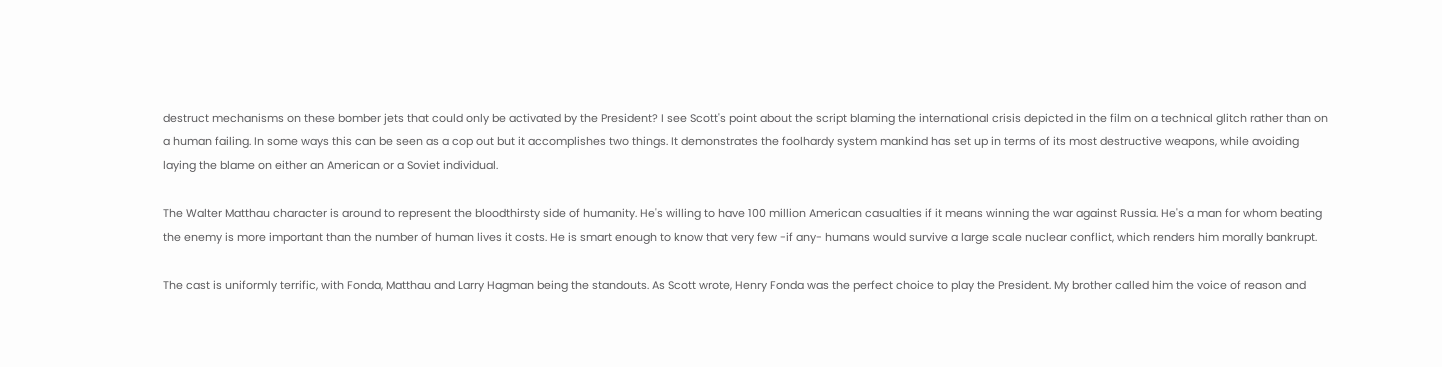destruct mechanisms on these bomber jets that could only be activated by the President? I see Scott's point about the script blaming the international crisis depicted in the film on a technical glitch rather than on a human failing. In some ways this can be seen as a cop out but it accomplishes two things. It demonstrates the foolhardy system mankind has set up in terms of its most destructive weapons, while avoiding laying the blame on either an American or a Soviet individual.

The Walter Matthau character is around to represent the bloodthirsty side of humanity. He's willing to have 100 million American casualties if it means winning the war against Russia. He's a man for whom beating the enemy is more important than the number of human lives it costs. He is smart enough to know that very few -if any- humans would survive a large scale nuclear conflict, which renders him morally bankrupt.

The cast is uniformly terrific, with Fonda, Matthau and Larry Hagman being the standouts. As Scott wrote, Henry Fonda was the perfect choice to play the President. My brother called him the voice of reason and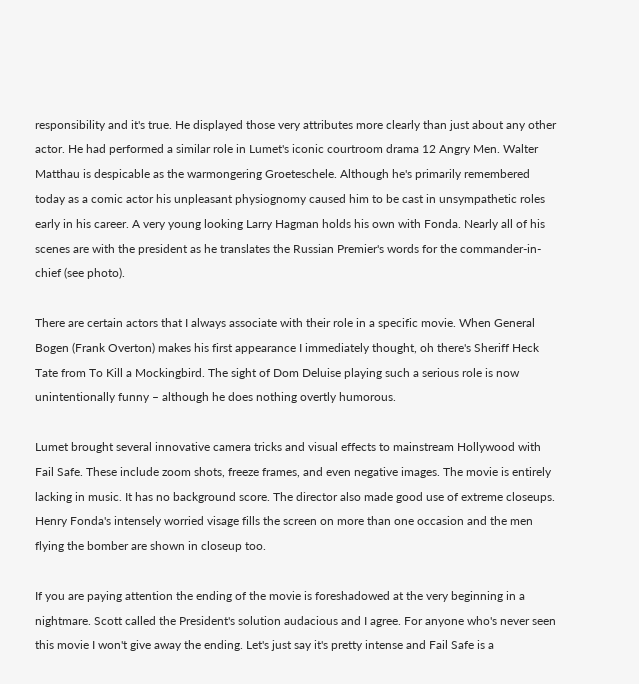responsibility and it's true. He displayed those very attributes more clearly than just about any other actor. He had performed a similar role in Lumet's iconic courtroom drama 12 Angry Men. Walter Matthau is despicable as the warmongering Groeteschele. Although he's primarily remembered today as a comic actor his unpleasant physiognomy caused him to be cast in unsympathetic roles early in his career. A very young looking Larry Hagman holds his own with Fonda. Nearly all of his scenes are with the president as he translates the Russian Premier's words for the commander-in-chief (see photo).

There are certain actors that I always associate with their role in a specific movie. When General Bogen (Frank Overton) makes his first appearance I immediately thought, oh there's Sheriff Heck Tate from To Kill a Mockingbird. The sight of Dom Deluise playing such a serious role is now unintentionally funny – although he does nothing overtly humorous.

Lumet brought several innovative camera tricks and visual effects to mainstream Hollywood with Fail Safe. These include zoom shots, freeze frames, and even negative images. The movie is entirely lacking in music. It has no background score. The director also made good use of extreme closeups. Henry Fonda's intensely worried visage fills the screen on more than one occasion and the men flying the bomber are shown in closeup too.

If you are paying attention the ending of the movie is foreshadowed at the very beginning in a nightmare. Scott called the President's solution audacious and I agree. For anyone who's never seen this movie I won't give away the ending. Let's just say it's pretty intense and Fail Safe is a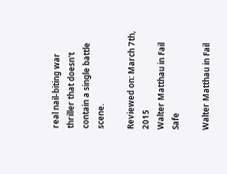real nail-biting war thriller that doesn't contain a single battle scene.

Reviewed on: March 7th, 2015
Walter Matthau in Fail Safe

Walter Matthau in Fail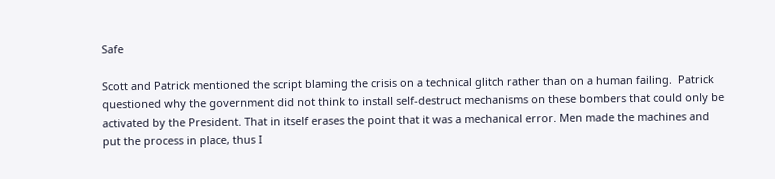Safe

Scott and Patrick mentioned the script blaming the crisis on a technical glitch rather than on a human failing.  Patrick questioned why the government did not think to install self-destruct mechanisms on these bombers that could only be activated by the President. That in itself erases the point that it was a mechanical error. Men made the machines and put the process in place, thus I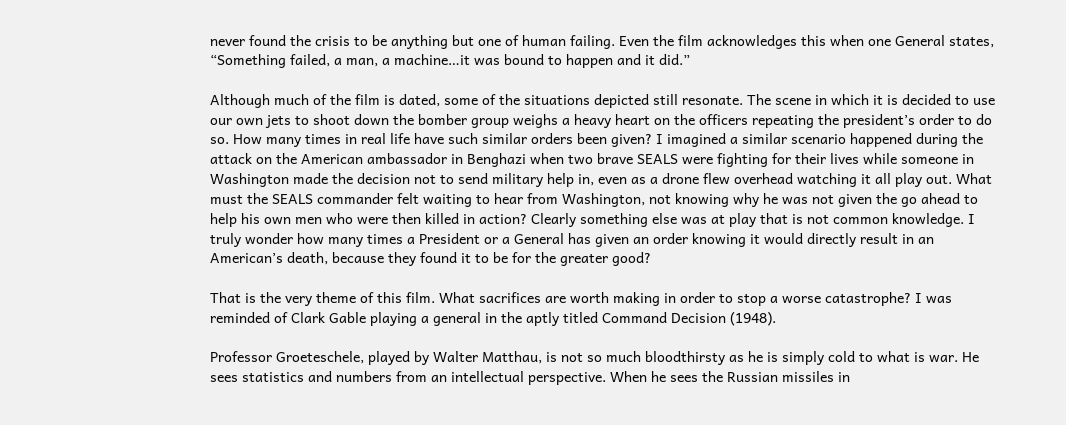never found the crisis to be anything but one of human failing. Even the film acknowledges this when one General states, “Something failed, a man, a machine…it was bound to happen and it did.”

Although much of the film is dated, some of the situations depicted still resonate. The scene in which it is decided to use our own jets to shoot down the bomber group weighs a heavy heart on the officers repeating the president’s order to do so. How many times in real life have such similar orders been given? I imagined a similar scenario happened during the attack on the American ambassador in Benghazi when two brave SEALS were fighting for their lives while someone in Washington made the decision not to send military help in, even as a drone flew overhead watching it all play out. What must the SEALS commander felt waiting to hear from Washington, not knowing why he was not given the go ahead to help his own men who were then killed in action? Clearly something else was at play that is not common knowledge. I truly wonder how many times a President or a General has given an order knowing it would directly result in an American’s death, because they found it to be for the greater good?

That is the very theme of this film. What sacrifices are worth making in order to stop a worse catastrophe? I was reminded of Clark Gable playing a general in the aptly titled Command Decision (1948).

Professor Groeteschele, played by Walter Matthau, is not so much bloodthirsty as he is simply cold to what is war. He sees statistics and numbers from an intellectual perspective. When he sees the Russian missiles in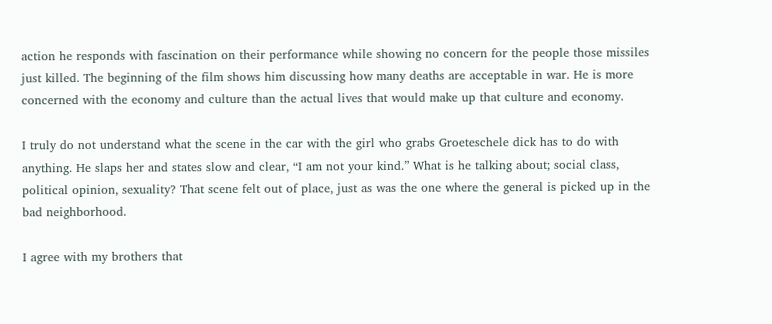action he responds with fascination on their performance while showing no concern for the people those missiles just killed. The beginning of the film shows him discussing how many deaths are acceptable in war. He is more concerned with the economy and culture than the actual lives that would make up that culture and economy.

I truly do not understand what the scene in the car with the girl who grabs Groeteschele dick has to do with anything. He slaps her and states slow and clear, “I am not your kind.” What is he talking about; social class, political opinion, sexuality? That scene felt out of place, just as was the one where the general is picked up in the bad neighborhood.

I agree with my brothers that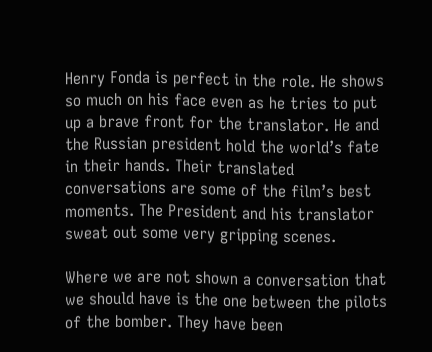Henry Fonda is perfect in the role. He shows so much on his face even as he tries to put up a brave front for the translator. He and the Russian president hold the world’s fate in their hands. Their translated conversations are some of the film’s best moments. The President and his translator sweat out some very gripping scenes.

Where we are not shown a conversation that we should have is the one between the pilots of the bomber. They have been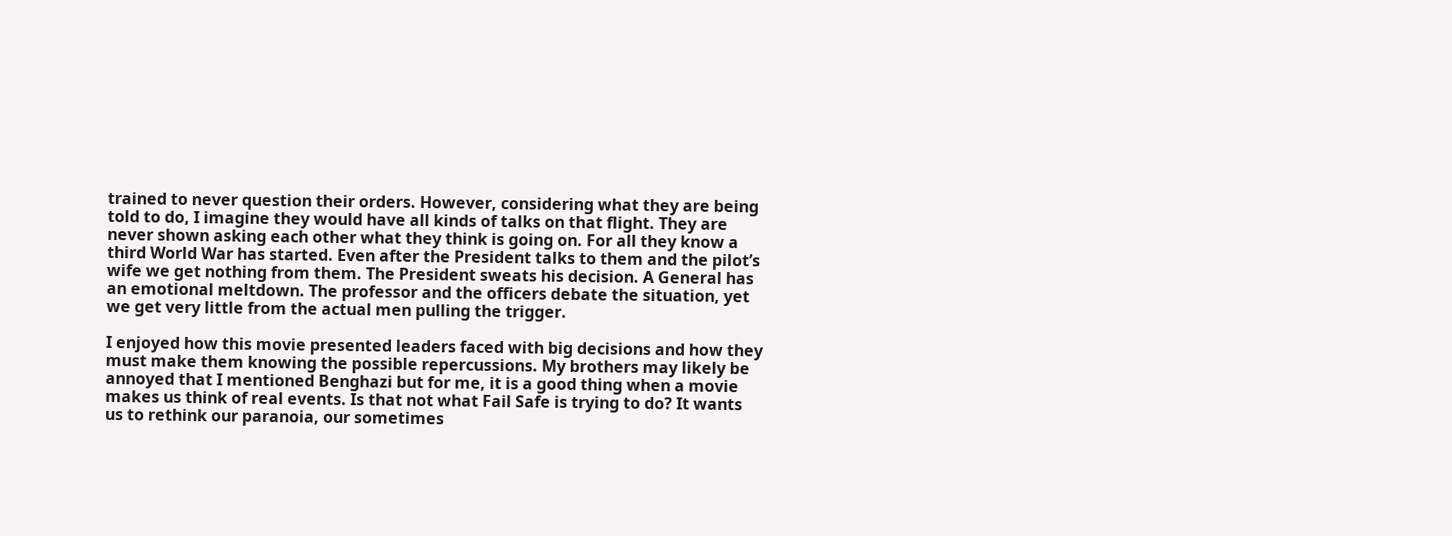trained to never question their orders. However, considering what they are being told to do, I imagine they would have all kinds of talks on that flight. They are never shown asking each other what they think is going on. For all they know a third World War has started. Even after the President talks to them and the pilot’s wife we get nothing from them. The President sweats his decision. A General has an emotional meltdown. The professor and the officers debate the situation, yet we get very little from the actual men pulling the trigger.

I enjoyed how this movie presented leaders faced with big decisions and how they must make them knowing the possible repercussions. My brothers may likely be annoyed that I mentioned Benghazi but for me, it is a good thing when a movie makes us think of real events. Is that not what Fail Safe is trying to do? It wants us to rethink our paranoia, our sometimes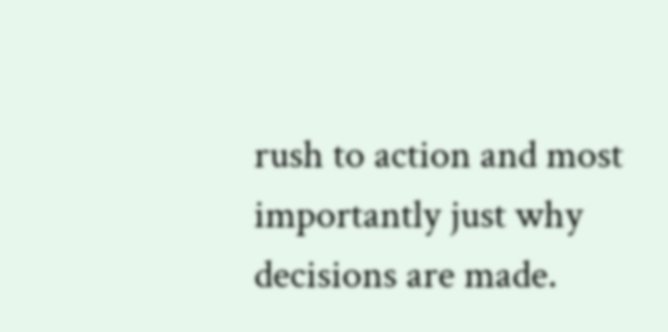rush to action and most importantly just why decisions are made.